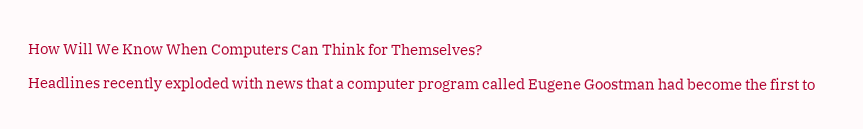How Will We Know When Computers Can Think for Themselves?

Headlines recently exploded with news that a computer program called Eugene Goostman had become the first to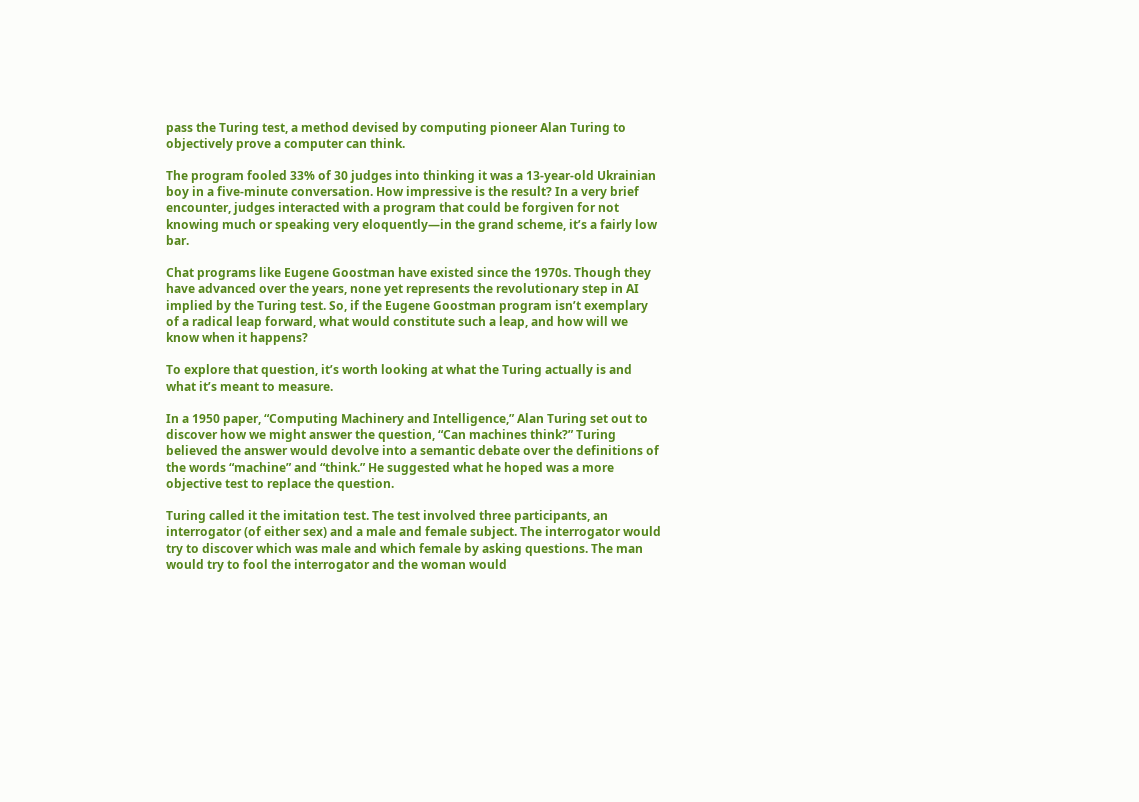pass the Turing test, a method devised by computing pioneer Alan Turing to objectively prove a computer can think.

The program fooled 33% of 30 judges into thinking it was a 13-year-old Ukrainian boy in a five-minute conversation. How impressive is the result? In a very brief encounter, judges interacted with a program that could be forgiven for not knowing much or speaking very eloquently—in the grand scheme, it’s a fairly low bar.

Chat programs like Eugene Goostman have existed since the 1970s. Though they have advanced over the years, none yet represents the revolutionary step in AI implied by the Turing test. So, if the Eugene Goostman program isn’t exemplary of a radical leap forward, what would constitute such a leap, and how will we know when it happens?

To explore that question, it’s worth looking at what the Turing actually is and what it’s meant to measure.

In a 1950 paper, “Computing Machinery and Intelligence,” Alan Turing set out to discover how we might answer the question, “Can machines think?” Turing believed the answer would devolve into a semantic debate over the definitions of the words “machine” and “think.” He suggested what he hoped was a more objective test to replace the question.

Turing called it the imitation test. The test involved three participants, an interrogator (of either sex) and a male and female subject. The interrogator would try to discover which was male and which female by asking questions. The man would try to fool the interrogator and the woman would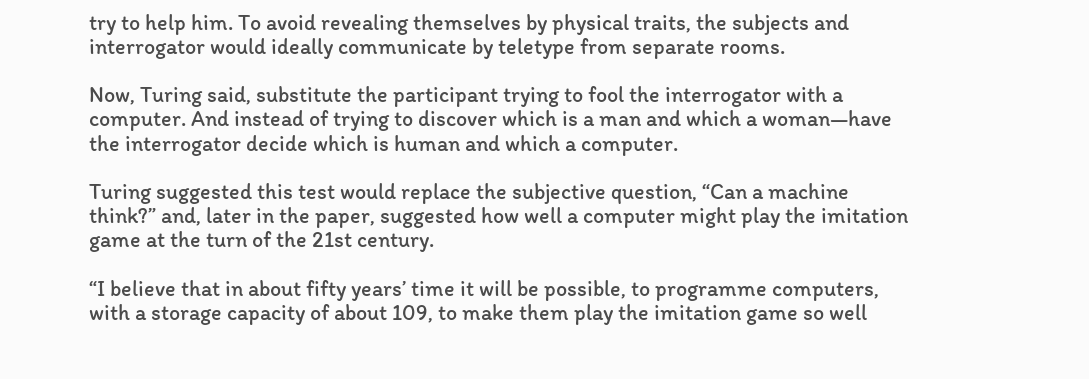try to help him. To avoid revealing themselves by physical traits, the subjects and interrogator would ideally communicate by teletype from separate rooms.

Now, Turing said, substitute the participant trying to fool the interrogator with a computer. And instead of trying to discover which is a man and which a woman—have the interrogator decide which is human and which a computer.

Turing suggested this test would replace the subjective question, “Can a machine think?” and, later in the paper, suggested how well a computer might play the imitation game at the turn of the 21st century.

“I believe that in about fifty years’ time it will be possible, to programme computers, with a storage capacity of about 109, to make them play the imitation game so well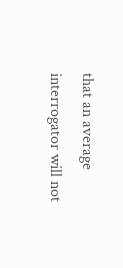that an average interrogator will not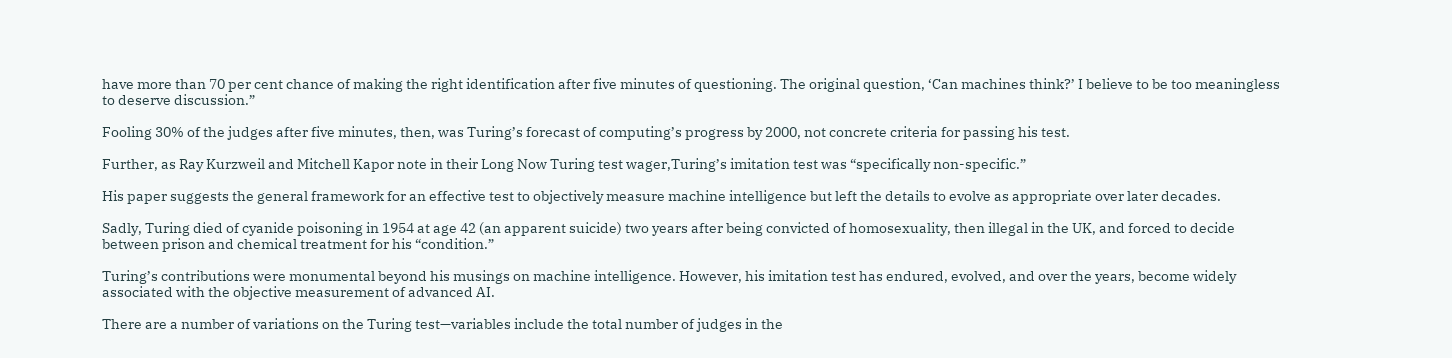have more than 70 per cent chance of making the right identification after five minutes of questioning. The original question, ‘Can machines think?’ I believe to be too meaningless to deserve discussion.”

Fooling 30% of the judges after five minutes, then, was Turing’s forecast of computing’s progress by 2000, not concrete criteria for passing his test.

Further, as Ray Kurzweil and Mitchell Kapor note in their Long Now Turing test wager,Turing’s imitation test was “specifically non-specific.”

His paper suggests the general framework for an effective test to objectively measure machine intelligence but left the details to evolve as appropriate over later decades.

Sadly, Turing died of cyanide poisoning in 1954 at age 42 (an apparent suicide) two years after being convicted of homosexuality, then illegal in the UK, and forced to decide between prison and chemical treatment for his “condition.”

Turing’s contributions were monumental beyond his musings on machine intelligence. However, his imitation test has endured, evolved, and over the years, become widely associated with the objective measurement of advanced AI.

There are a number of variations on the Turing test—variables include the total number of judges in the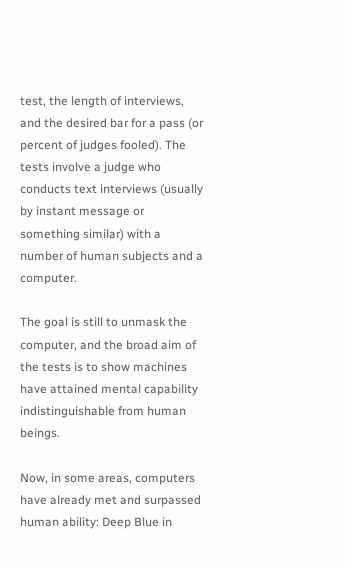test, the length of interviews, and the desired bar for a pass (or percent of judges fooled). The tests involve a judge who conducts text interviews (usually by instant message or something similar) with a number of human subjects and a computer.

The goal is still to unmask the computer, and the broad aim of the tests is to show machines have attained mental capability indistinguishable from human beings.

Now, in some areas, computers have already met and surpassed human ability: Deep Blue in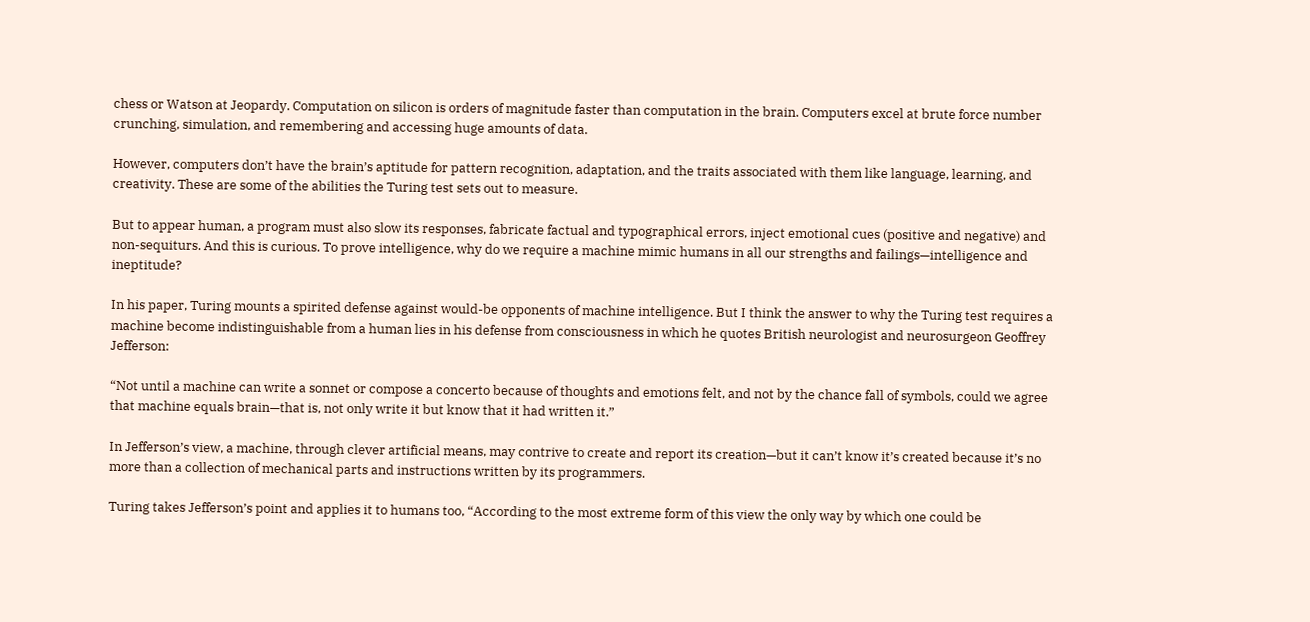chess or Watson at Jeopardy. Computation on silicon is orders of magnitude faster than computation in the brain. Computers excel at brute force number crunching, simulation, and remembering and accessing huge amounts of data.

However, computers don’t have the brain’s aptitude for pattern recognition, adaptation, and the traits associated with them like language, learning, and creativity. These are some of the abilities the Turing test sets out to measure.

But to appear human, a program must also slow its responses, fabricate factual and typographical errors, inject emotional cues (positive and negative) and non-sequiturs. And this is curious. To prove intelligence, why do we require a machine mimic humans in all our strengths and failings—intelligence and ineptitude?

In his paper, Turing mounts a spirited defense against would-be opponents of machine intelligence. But I think the answer to why the Turing test requires a machine become indistinguishable from a human lies in his defense from consciousness in which he quotes British neurologist and neurosurgeon Geoffrey Jefferson:

“Not until a machine can write a sonnet or compose a concerto because of thoughts and emotions felt, and not by the chance fall of symbols, could we agree that machine equals brain—that is, not only write it but know that it had written it.”

In Jefferson’s view, a machine, through clever artificial means, may contrive to create and report its creation—but it can’t know it’s created because it’s no more than a collection of mechanical parts and instructions written by its programmers.

Turing takes Jefferson’s point and applies it to humans too, “According to the most extreme form of this view the only way by which one could be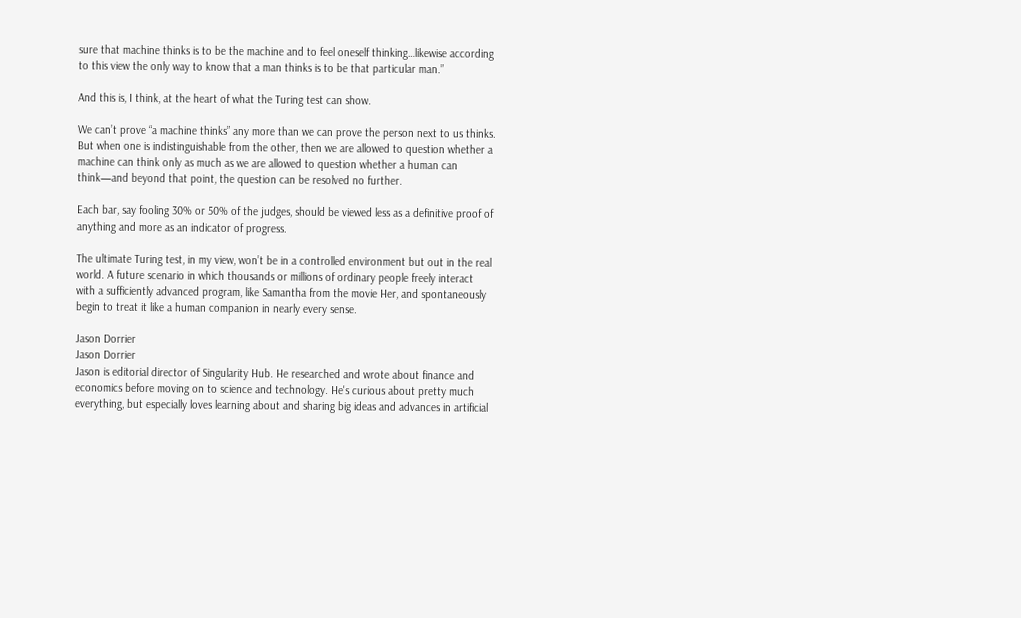sure that machine thinks is to be the machine and to feel oneself thinking…likewise according to this view the only way to know that a man thinks is to be that particular man.”

And this is, I think, at the heart of what the Turing test can show.

We can’t prove “a machine thinks” any more than we can prove the person next to us thinks. But when one is indistinguishable from the other, then we are allowed to question whether a machine can think only as much as we are allowed to question whether a human can think—and beyond that point, the question can be resolved no further.

Each bar, say fooling 30% or 50% of the judges, should be viewed less as a definitive proof of anything and more as an indicator of progress.

The ultimate Turing test, in my view, won’t be in a controlled environment but out in the real world. A future scenario in which thousands or millions of ordinary people freely interact with a sufficiently advanced program, like Samantha from the movie Her, and spontaneously begin to treat it like a human companion in nearly every sense.

Jason Dorrier
Jason Dorrier
Jason is editorial director of Singularity Hub. He researched and wrote about finance and economics before moving on to science and technology. He's curious about pretty much everything, but especially loves learning about and sharing big ideas and advances in artificial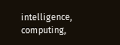intelligence, computing,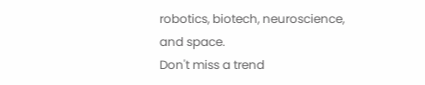robotics, biotech, neuroscience, and space.
Don't miss a trend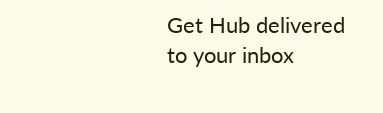Get Hub delivered to your inbox